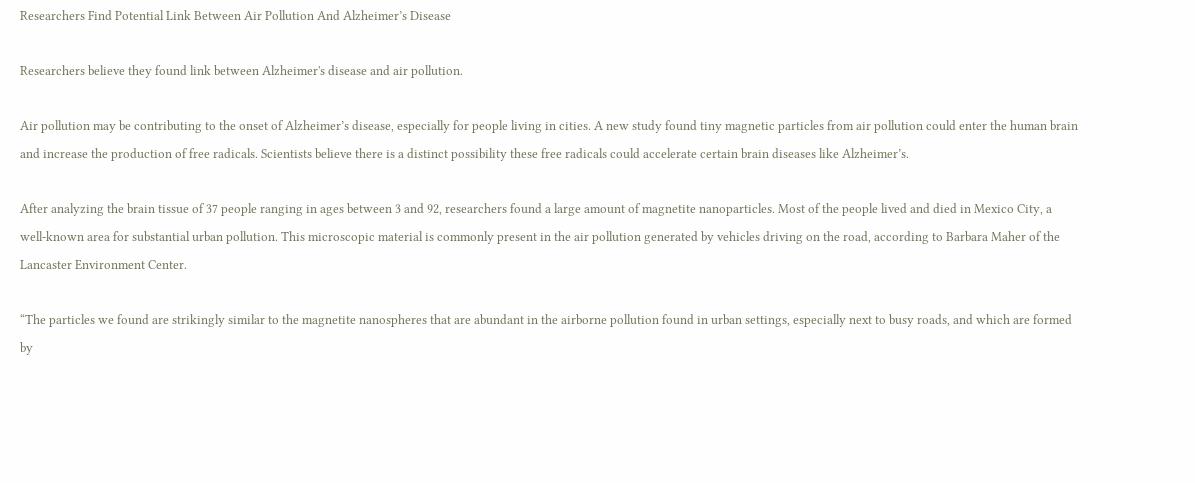Researchers Find Potential Link Between Air Pollution And Alzheimer’s Disease

Researchers believe they found link between Alzheimer's disease and air pollution.

Air pollution may be contributing to the onset of Alzheimer’s disease, especially for people living in cities. A new study found tiny magnetic particles from air pollution could enter the human brain and increase the production of free radicals. Scientists believe there is a distinct possibility these free radicals could accelerate certain brain diseases like Alzheimer’s.

After analyzing the brain tissue of 37 people ranging in ages between 3 and 92, researchers found a large amount of magnetite nanoparticles. Most of the people lived and died in Mexico City, a well-known area for substantial urban pollution. This microscopic material is commonly present in the air pollution generated by vehicles driving on the road, according to Barbara Maher of the Lancaster Environment Center.

“The particles we found are strikingly similar to the magnetite nanospheres that are abundant in the airborne pollution found in urban settings, especially next to busy roads, and which are formed by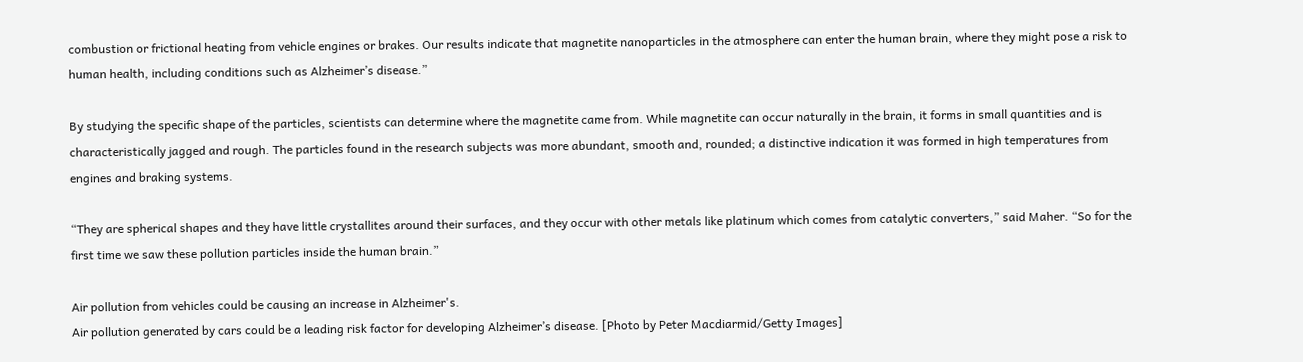combustion or frictional heating from vehicle engines or brakes. Our results indicate that magnetite nanoparticles in the atmosphere can enter the human brain, where they might pose a risk to human health, including conditions such as Alzheimer’s disease.”

By studying the specific shape of the particles, scientists can determine where the magnetite came from. While magnetite can occur naturally in the brain, it forms in small quantities and is characteristically jagged and rough. The particles found in the research subjects was more abundant, smooth and, rounded; a distinctive indication it was formed in high temperatures from engines and braking systems.

“They are spherical shapes and they have little crystallites around their surfaces, and they occur with other metals like platinum which comes from catalytic converters,” said Maher. “So for the first time we saw these pollution particles inside the human brain.”

Air pollution from vehicles could be causing an increase in Alzheimer's.
Air pollution generated by cars could be a leading risk factor for developing Alzheimer’s disease. [Photo by Peter Macdiarmid/Getty Images]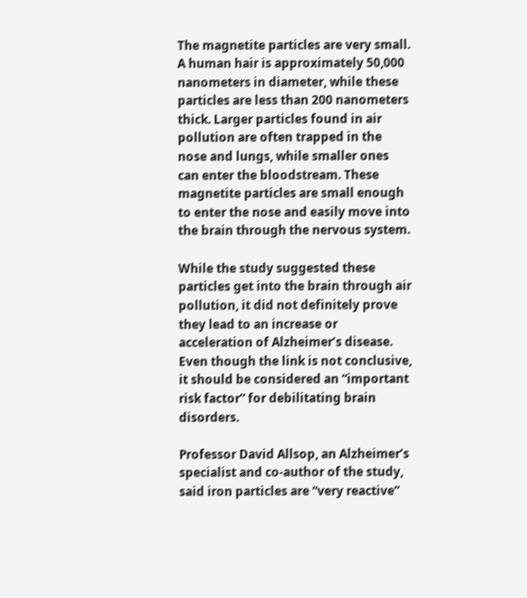The magnetite particles are very small. A human hair is approximately 50,000 nanometers in diameter, while these particles are less than 200 nanometers thick. Larger particles found in air pollution are often trapped in the nose and lungs, while smaller ones can enter the bloodstream. These magnetite particles are small enough to enter the nose and easily move into the brain through the nervous system.

While the study suggested these particles get into the brain through air pollution, it did not definitely prove they lead to an increase or acceleration of Alzheimer’s disease. Even though the link is not conclusive, it should be considered an “important risk factor” for debilitating brain disorders.

Professor David Allsop, an Alzheimer’s specialist and co-author of the study, said iron particles are “very reactive”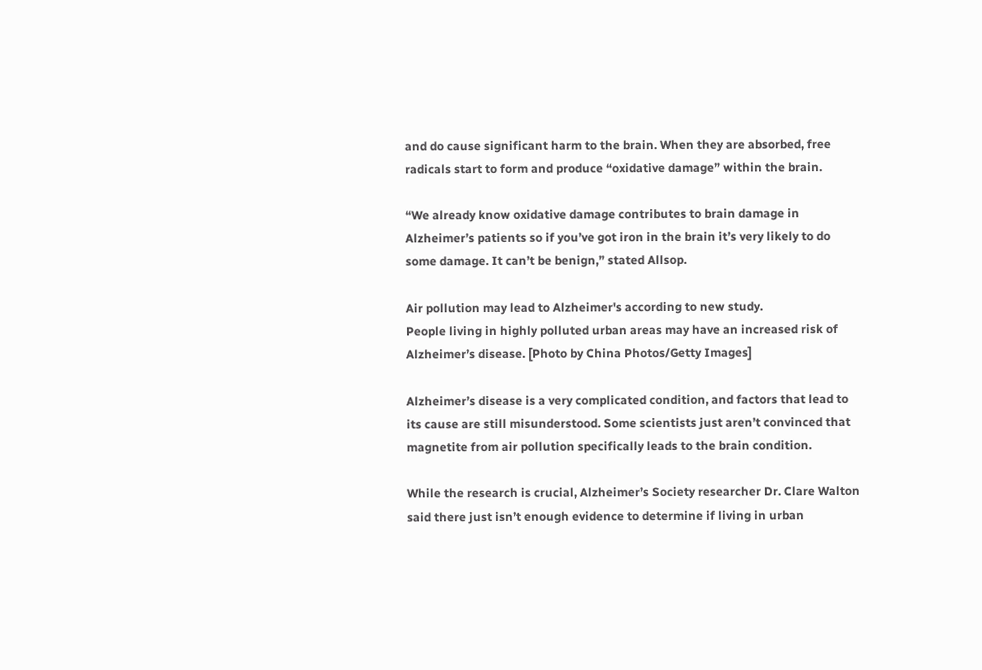and do cause significant harm to the brain. When they are absorbed, free radicals start to form and produce “oxidative damage” within the brain.

“We already know oxidative damage contributes to brain damage in Alzheimer’s patients so if you’ve got iron in the brain it’s very likely to do some damage. It can’t be benign,” stated Allsop.

Air pollution may lead to Alzheimer's according to new study.
People living in highly polluted urban areas may have an increased risk of Alzheimer’s disease. [Photo by China Photos/Getty Images]

Alzheimer’s disease is a very complicated condition, and factors that lead to its cause are still misunderstood. Some scientists just aren’t convinced that magnetite from air pollution specifically leads to the brain condition.

While the research is crucial, Alzheimer’s Society researcher Dr. Clare Walton said there just isn’t enough evidence to determine if living in urban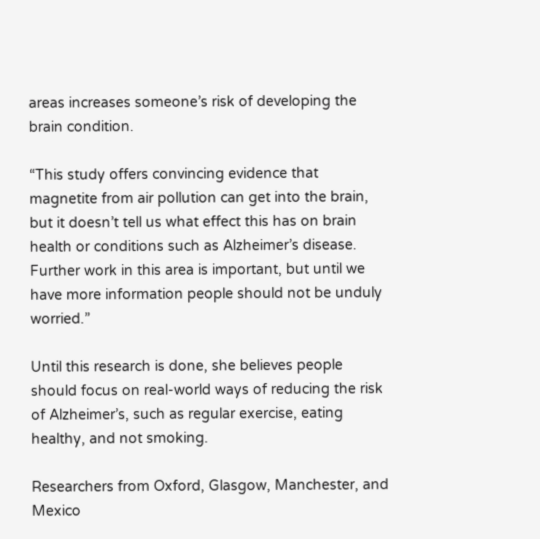areas increases someone’s risk of developing the brain condition.

“This study offers convincing evidence that magnetite from air pollution can get into the brain, but it doesn’t tell us what effect this has on brain health or conditions such as Alzheimer’s disease. Further work in this area is important, but until we have more information people should not be unduly worried.”

Until this research is done, she believes people should focus on real-world ways of reducing the risk of Alzheimer’s, such as regular exercise, eating healthy, and not smoking.

Researchers from Oxford, Glasgow, Manchester, and Mexico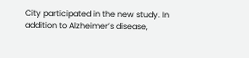City participated in the new study. In addition to Alzheimer’s disease,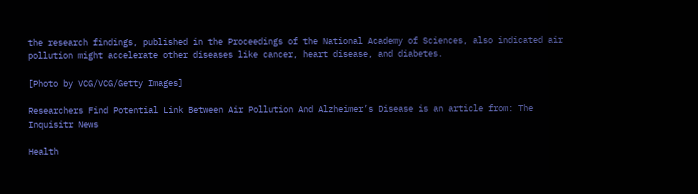the research findings, published in the Proceedings of the National Academy of Sciences, also indicated air pollution might accelerate other diseases like cancer, heart disease, and diabetes.

[Photo by VCG/VCG/Getty Images]

Researchers Find Potential Link Between Air Pollution And Alzheimer’s Disease is an article from: The Inquisitr News

Health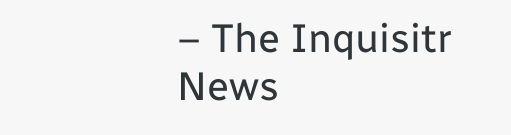– The Inquisitr News